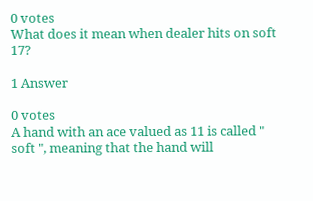0 votes
What does it mean when dealer hits on soft 17?

1 Answer

0 votes
A hand with an ace valued as 11 is called " soft ", meaning that the hand will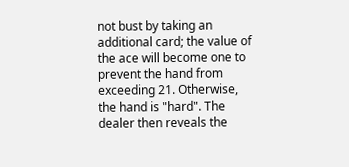not bust by taking an additional card; the value of the ace will become one to prevent the hand from exceeding 21. Otherwise, the hand is "hard". The dealer then reveals the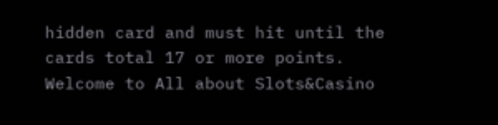hidden card and must hit until the cards total 17 or more points.
Welcome to All about Slots&Casino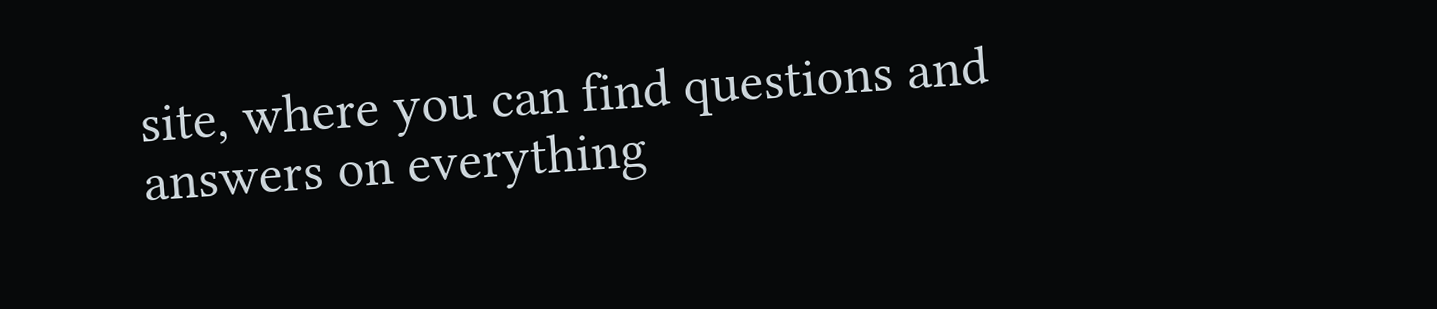site, where you can find questions and answers on everything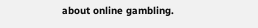about online gambling.